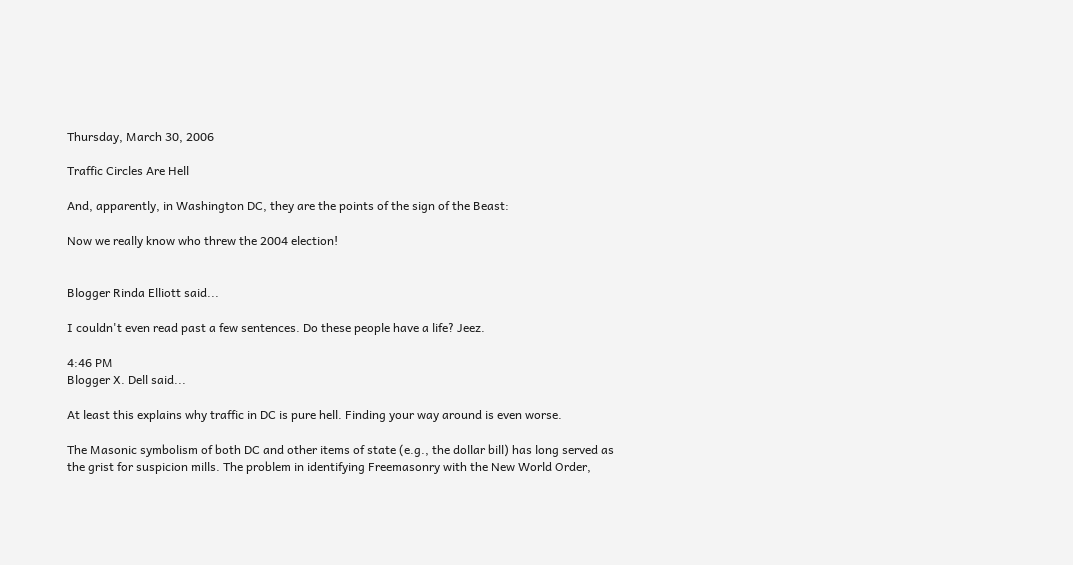Thursday, March 30, 2006

Traffic Circles Are Hell

And, apparently, in Washington DC, they are the points of the sign of the Beast:

Now we really know who threw the 2004 election!


Blogger Rinda Elliott said...

I couldn't even read past a few sentences. Do these people have a life? Jeez.

4:46 PM
Blogger X. Dell said...

At least this explains why traffic in DC is pure hell. Finding your way around is even worse.

The Masonic symbolism of both DC and other items of state (e.g., the dollar bill) has long served as the grist for suspicion mills. The problem in identifying Freemasonry with the New World Order,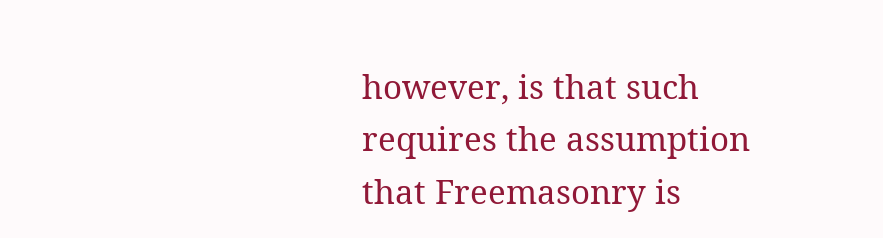however, is that such requires the assumption that Freemasonry is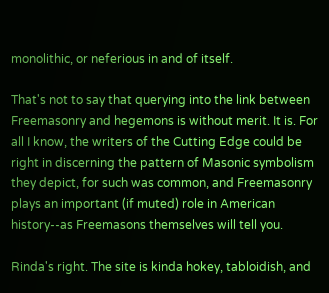monolithic, or neferious in and of itself.

That's not to say that querying into the link between Freemasonry and hegemons is without merit. It is. For all I know, the writers of the Cutting Edge could be right in discerning the pattern of Masonic symbolism they depict, for such was common, and Freemasonry plays an important (if muted) role in American history--as Freemasons themselves will tell you.

Rinda's right. The site is kinda hokey, tabloidish, and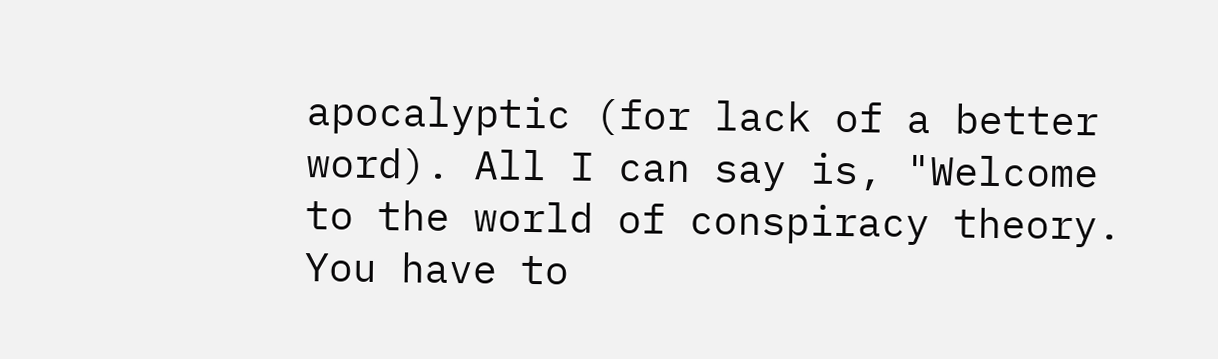apocalyptic (for lack of a better word). All I can say is, "Welcome to the world of conspiracy theory. You have to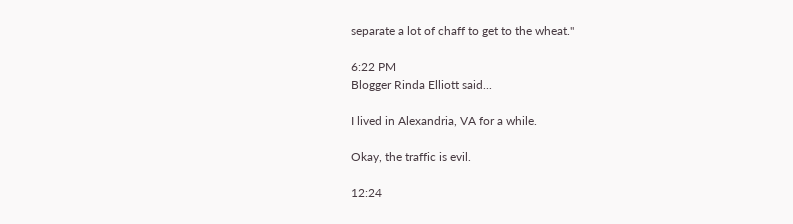separate a lot of chaff to get to the wheat."

6:22 PM
Blogger Rinda Elliott said...

I lived in Alexandria, VA for a while.

Okay, the traffic is evil.

12:24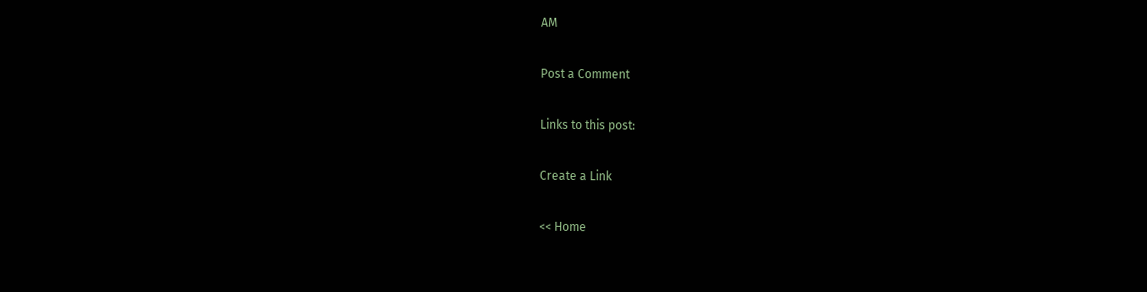AM

Post a Comment

Links to this post:

Create a Link

<< Home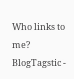Who links to me? BlogTagstic -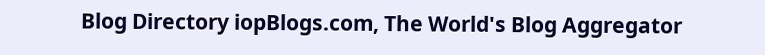Blog Directory iopBlogs.com, The World's Blog Aggregator